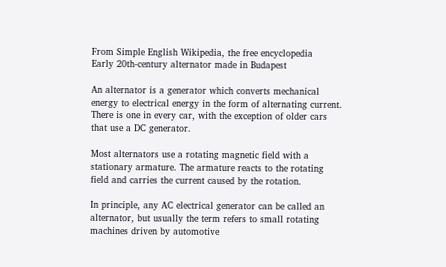From Simple English Wikipedia, the free encyclopedia
Early 20th-century alternator made in Budapest

An alternator is a generator which converts mechanical energy to electrical energy in the form of alternating current. There is one in every car, with the exception of older cars that use a DC generator.

Most alternators use a rotating magnetic field with a stationary armature. The armature reacts to the rotating field and carries the current caused by the rotation.

In principle, any AC electrical generator can be called an alternator, but usually the term refers to small rotating machines driven by automotive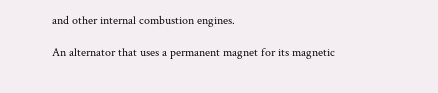and other internal combustion engines.

An alternator that uses a permanent magnet for its magnetic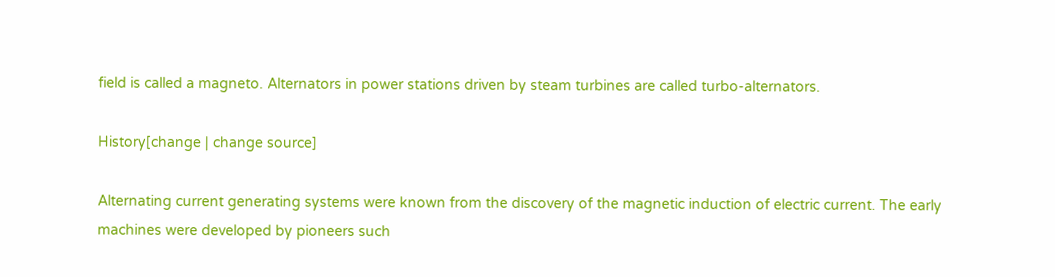field is called a magneto. Alternators in power stations driven by steam turbines are called turbo-alternators.

History[change | change source]

Alternating current generating systems were known from the discovery of the magnetic induction of electric current. The early machines were developed by pioneers such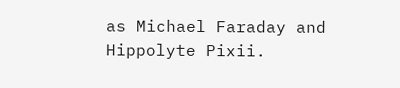as Michael Faraday and Hippolyte Pixii.